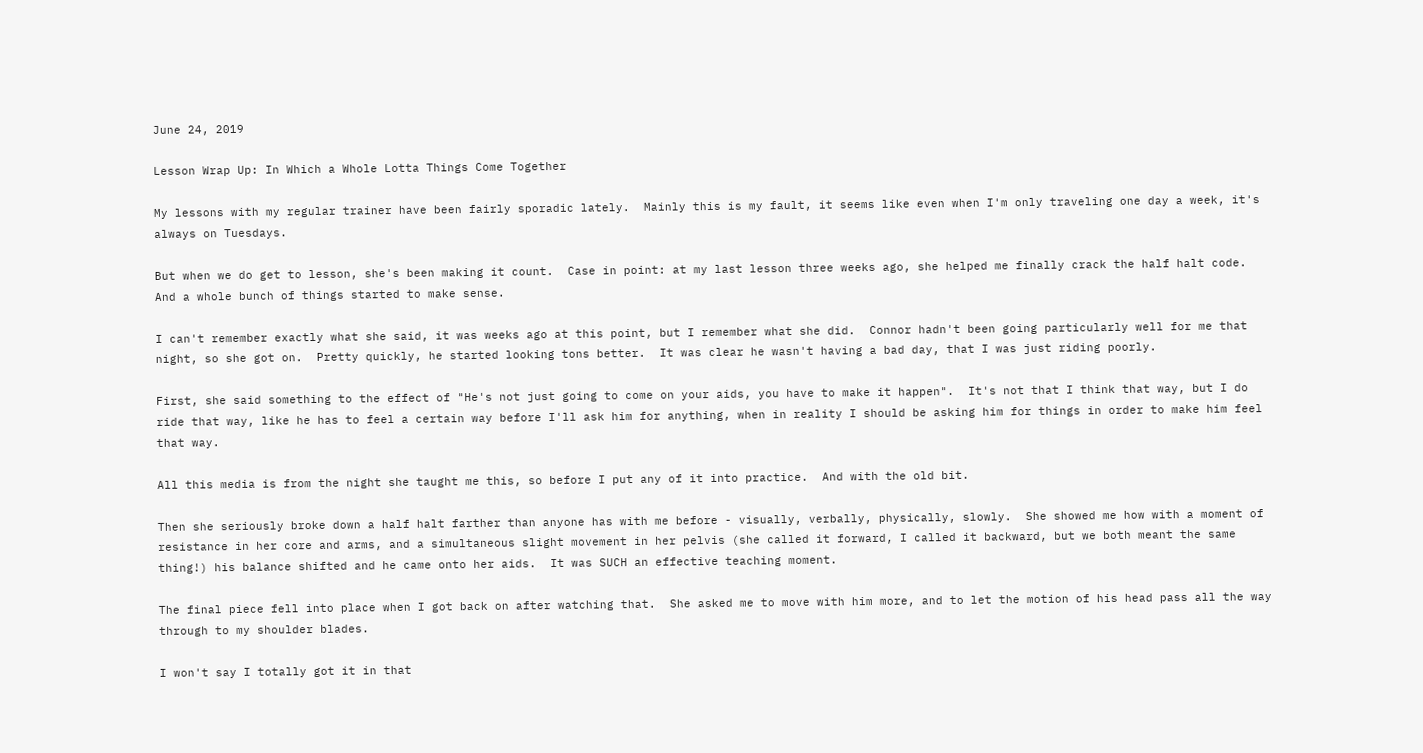June 24, 2019

Lesson Wrap Up: In Which a Whole Lotta Things Come Together

My lessons with my regular trainer have been fairly sporadic lately.  Mainly this is my fault, it seems like even when I'm only traveling one day a week, it's always on Tuesdays.

But when we do get to lesson, she's been making it count.  Case in point: at my last lesson three weeks ago, she helped me finally crack the half halt code.  And a whole bunch of things started to make sense.

I can't remember exactly what she said, it was weeks ago at this point, but I remember what she did.  Connor hadn't been going particularly well for me that night, so she got on.  Pretty quickly, he started looking tons better.  It was clear he wasn't having a bad day, that I was just riding poorly.

First, she said something to the effect of "He's not just going to come on your aids, you have to make it happen".  It's not that I think that way, but I do ride that way, like he has to feel a certain way before I'll ask him for anything, when in reality I should be asking him for things in order to make him feel that way.

All this media is from the night she taught me this, so before I put any of it into practice.  And with the old bit.

Then she seriously broke down a half halt farther than anyone has with me before - visually, verbally, physically, slowly.  She showed me how with a moment of resistance in her core and arms, and a simultaneous slight movement in her pelvis (she called it forward, I called it backward, but we both meant the same thing!) his balance shifted and he came onto her aids.  It was SUCH an effective teaching moment.

The final piece fell into place when I got back on after watching that.  She asked me to move with him more, and to let the motion of his head pass all the way through to my shoulder blades.

I won't say I totally got it in that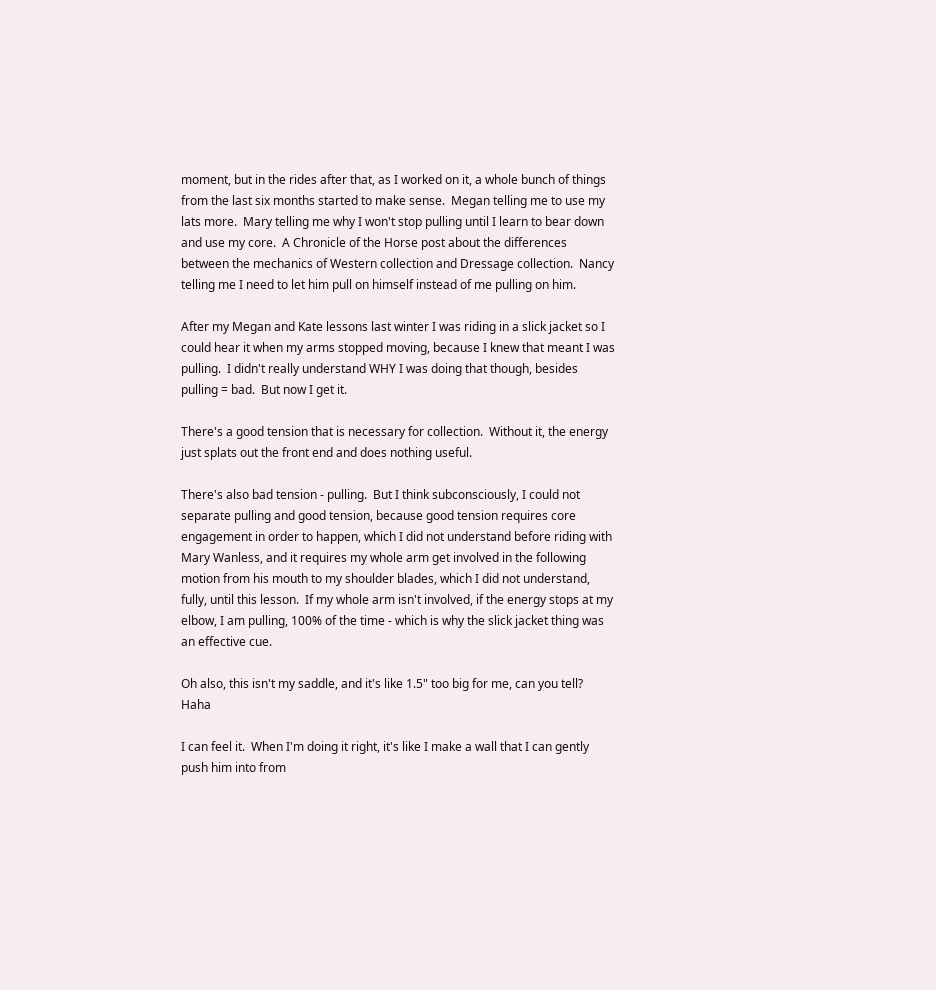moment, but in the rides after that, as I worked on it, a whole bunch of things from the last six months started to make sense.  Megan telling me to use my lats more.  Mary telling me why I won't stop pulling until I learn to bear down and use my core.  A Chronicle of the Horse post about the differences between the mechanics of Western collection and Dressage collection.  Nancy telling me I need to let him pull on himself instead of me pulling on him.

After my Megan and Kate lessons last winter I was riding in a slick jacket so I could hear it when my arms stopped moving, because I knew that meant I was pulling.  I didn't really understand WHY I was doing that though, besides pulling = bad.  But now I get it.

There's a good tension that is necessary for collection.  Without it, the energy just splats out the front end and does nothing useful.

There's also bad tension - pulling.  But I think subconsciously, I could not separate pulling and good tension, because good tension requires core engagement in order to happen, which I did not understand before riding with Mary Wanless, and it requires my whole arm get involved in the following motion from his mouth to my shoulder blades, which I did not understand, fully, until this lesson.  If my whole arm isn't involved, if the energy stops at my elbow, I am pulling, 100% of the time - which is why the slick jacket thing was an effective cue.

Oh also, this isn't my saddle, and it's like 1.5" too big for me, can you tell?  Haha

I can feel it.  When I'm doing it right, it's like I make a wall that I can gently push him into from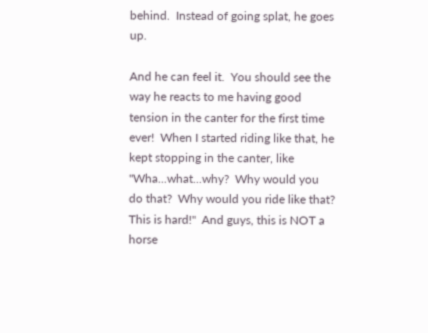behind.  Instead of going splat, he goes up.

And he can feel it.  You should see the way he reacts to me having good tension in the canter for the first time ever!  When I started riding like that, he kept stopping in the canter, like "Wha...what...why?  Why would you do that?  Why would you ride like that?  This is hard!"  And guys, this is NOT a horse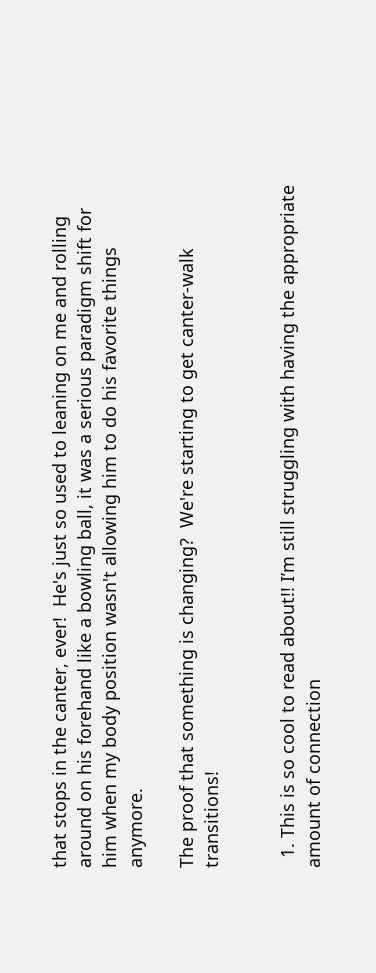that stops in the canter, ever!  He's just so used to leaning on me and rolling around on his forehand like a bowling ball, it was a serious paradigm shift for him when my body position wasn't allowing him to do his favorite things anymore.

The proof that something is changing?  We're starting to get canter-walk transitions!


  1. This is so cool to read about!! I’m still struggling with having the appropriate amount of connection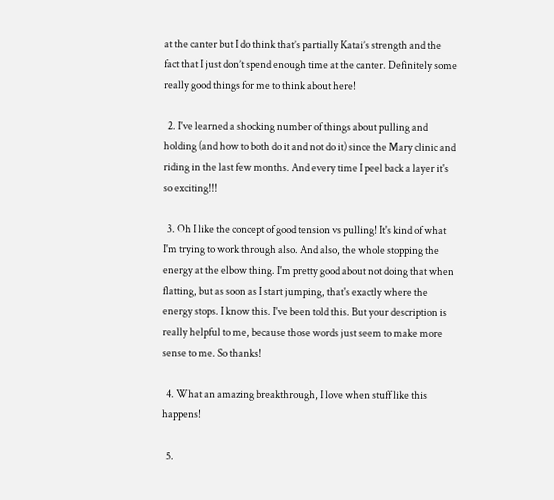at the canter but I do think that’s partially Katai’s strength and the fact that I just don’t spend enough time at the canter. Definitely some really good things for me to think about here!

  2. I've learned a shocking number of things about pulling and holding (and how to both do it and not do it) since the Mary clinic and riding in the last few months. And every time I peel back a layer it's so exciting!!!

  3. Oh I like the concept of good tension vs pulling! It's kind of what I'm trying to work through also. And also, the whole stopping the energy at the elbow thing. I'm pretty good about not doing that when flatting, but as soon as I start jumping, that's exactly where the energy stops. I know this. I've been told this. But your description is really helpful to me, because those words just seem to make more sense to me. So thanks!

  4. What an amazing breakthrough, I love when stuff like this happens!

  5.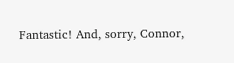Fantastic! And, sorry, Connor,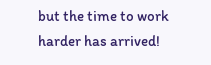but the time to work harder has arrived!